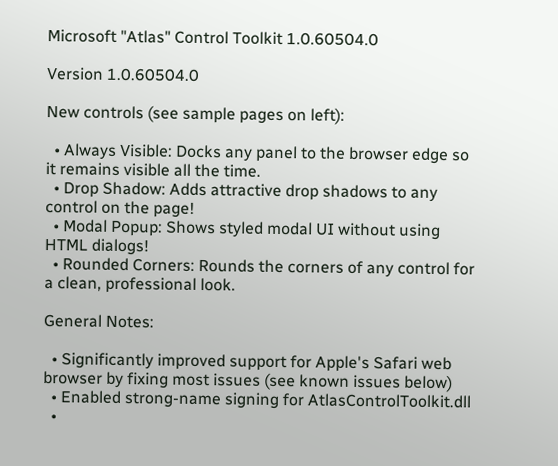Microsoft "Atlas" Control Toolkit 1.0.60504.0

Version 1.0.60504.0

New controls (see sample pages on left):

  • Always Visible: Docks any panel to the browser edge so it remains visible all the time.
  • Drop Shadow: Adds attractive drop shadows to any control on the page!
  • Modal Popup: Shows styled modal UI without using HTML dialogs!
  • Rounded Corners: Rounds the corners of any control for a clean, professional look.

General Notes:

  • Significantly improved support for Apple's Safari web browser by fixing most issues (see known issues below)
  • Enabled strong-name signing for AtlasControlToolkit.dll
  •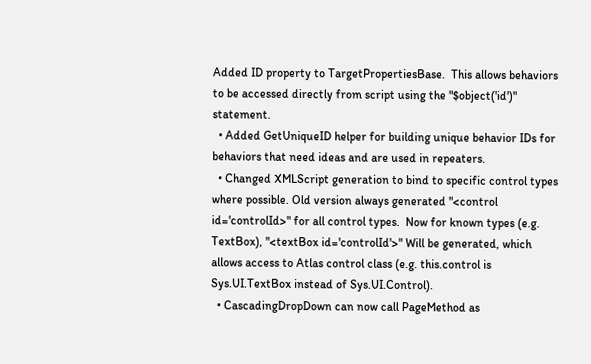Added ID property to TargetPropertiesBase.  This allows behaviors to be accessed directly from script using the "$object('id')" statement.
  • Added GetUniqueID helper for building unique behavior IDs for behaviors that need ideas and are used in repeaters.
  • Changed XMLScript generation to bind to specific control types where possible. Old version always generated "<control id='controlId>" for all control types.  Now for known types (e.g. TextBox), "<textBox id='controlId'>" Will be generated, which allows access to Atlas control class (e.g. this.control is Sys.UI.TextBox instead of Sys.UI.Control).
  • CascadingDropDown can now call PageMethod as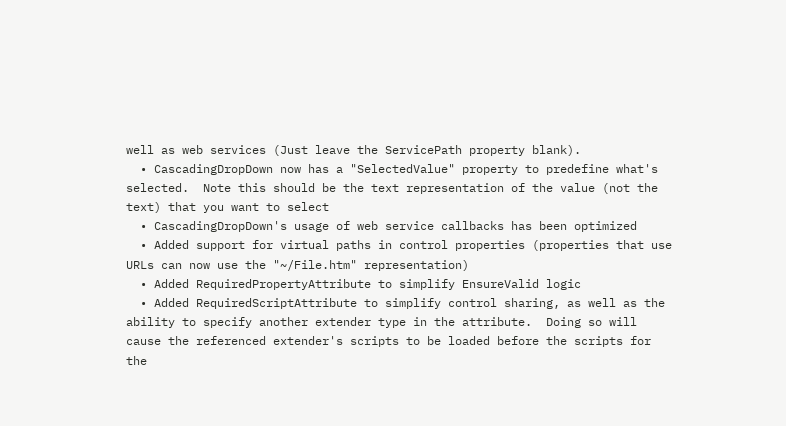well as web services (Just leave the ServicePath property blank).
  • CascadingDropDown now has a "SelectedValue" property to predefine what's selected.  Note this should be the text representation of the value (not the text) that you want to select
  • CascadingDropDown's usage of web service callbacks has been optimized
  • Added support for virtual paths in control properties (properties that use URLs can now use the "~/File.htm" representation)
  • Added RequiredPropertyAttribute to simplify EnsureValid logic
  • Added RequiredScriptAttribute to simplify control sharing, as well as the ability to specify another extender type in the attribute.  Doing so will cause the referenced extender's scripts to be loaded before the scripts for the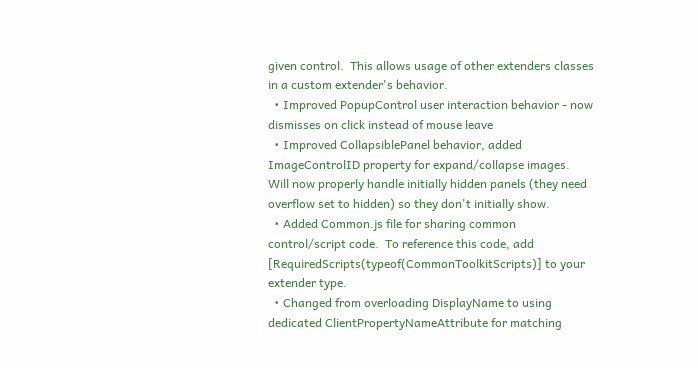given control.  This allows usage of other extenders classes in a custom extender's behavior.
  • Improved PopupControl user interaction behavior - now dismisses on click instead of mouse leave
  • Improved CollapsiblePanel behavior, added ImageControlID property for expand/collapse images.  Will now properly handle initially hidden panels (they need overflow set to hidden) so they don't initially show.
  • Added Common.js file for sharing common control/script code.  To reference this code, add [RequiredScripts(typeof(CommonToolkitScripts)] to your extender type.
  • Changed from overloading DisplayName to using dedicated ClientPropertyNameAttribute for matching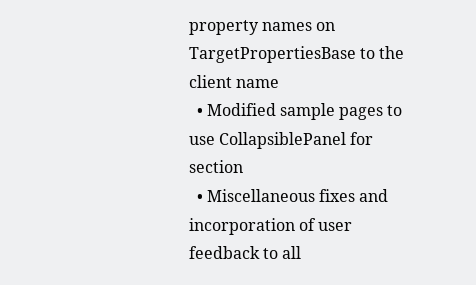property names on TargetPropertiesBase to the client name
  • Modified sample pages to use CollapsiblePanel for section
  • Miscellaneous fixes and incorporation of user feedback to all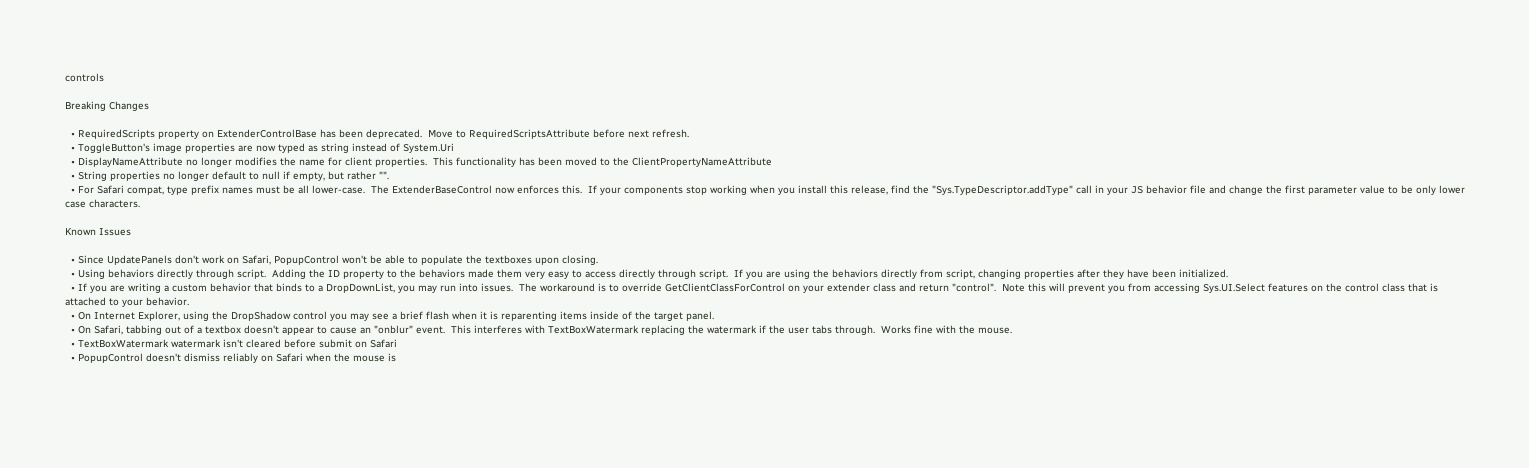controls

Breaking Changes

  • RequiredScripts property on ExtenderControlBase has been deprecated.  Move to RequiredScriptsAttribute before next refresh.
  • ToggleButton's image properties are now typed as string instead of System.Uri
  • DisplayNameAttribute no longer modifies the name for client properties.  This functionality has been moved to the ClientPropertyNameAttribute
  • String properties no longer default to null if empty, but rather "".
  • For Safari compat, type prefix names must be all lower-case.  The ExtenderBaseControl now enforces this.  If your components stop working when you install this release, find the "Sys.TypeDescriptor.addType" call in your JS behavior file and change the first parameter value to be only lower case characters.

Known Issues

  • Since UpdatePanels don't work on Safari, PopupControl won't be able to populate the textboxes upon closing.
  • Using behaviors directly through script.  Adding the ID property to the behaviors made them very easy to access directly through script.  If you are using the behaviors directly from script, changing properties after they have been initialized.
  • If you are writing a custom behavior that binds to a DropDownList, you may run into issues.  The workaround is to override GetClientClassForControl on your extender class and return "control".  Note this will prevent you from accessing Sys.UI.Select features on the control class that is attached to your behavior.
  • On Internet Explorer, using the DropShadow control you may see a brief flash when it is reparenting items inside of the target panel.
  • On Safari, tabbing out of a textbox doesn't appear to cause an "onblur" event.  This interferes with TextBoxWatermark replacing the watermark if the user tabs through.  Works fine with the mouse.
  • TextBoxWatermark watermark isn't cleared before submit on Safari
  • PopupControl doesn't dismiss reliably on Safari when the mouse is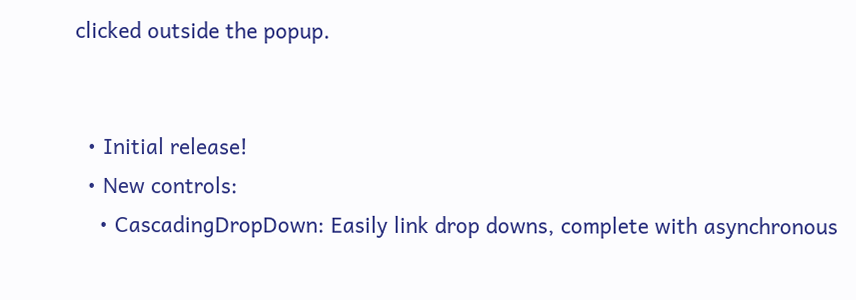clicked outside the popup.


  • Initial release!
  • New controls:
    • CascadingDropDown: Easily link drop downs, complete with asynchronous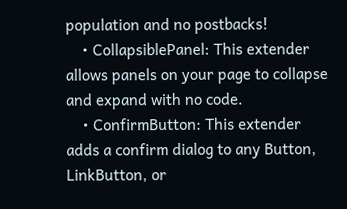population and no postbacks!
    • CollapsiblePanel: This extender allows panels on your page to collapse and expand with no code.
    • ConfirmButton: This extender adds a confirm dialog to any Button, LinkButton, or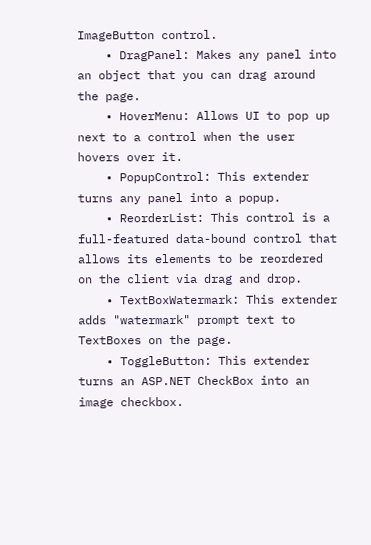ImageButton control.
    • DragPanel: Makes any panel into an object that you can drag around the page.
    • HoverMenu: Allows UI to pop up next to a control when the user hovers over it.
    • PopupControl: This extender turns any panel into a popup.
    • ReorderList: This control is a full-featured data-bound control that allows its elements to be reordered on the client via drag and drop.
    • TextBoxWatermark: This extender adds "watermark" prompt text to TextBoxes on the page.
    • ToggleButton: This extender turns an ASP.NET CheckBox into an image checkbox.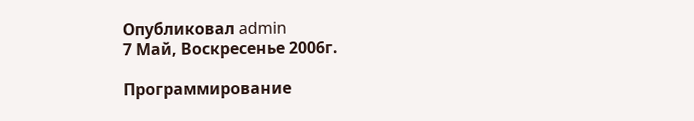Опубликовал admin
7 Май, Воскресенье 2006г.

Программирование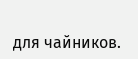для чайников.